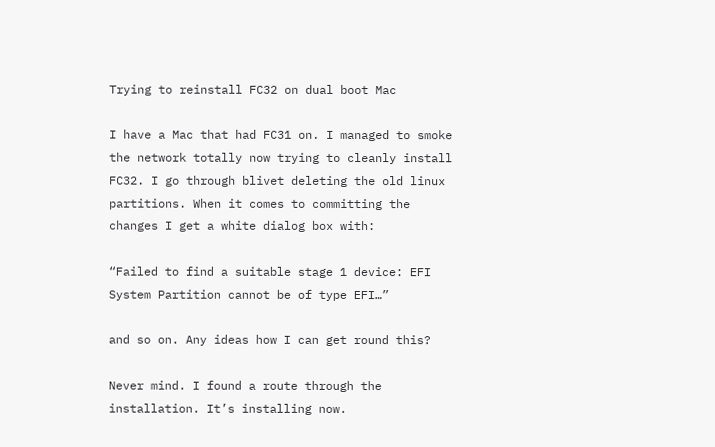Trying to reinstall FC32 on dual boot Mac

I have a Mac that had FC31 on. I managed to smoke the network totally now trying to cleanly install FC32. I go through blivet deleting the old linux partitions. When it comes to committing the changes I get a white dialog box with:

“Failed to find a suitable stage 1 device: EFI System Partition cannot be of type EFI…”

and so on. Any ideas how I can get round this?

Never mind. I found a route through the installation. It’s installing now.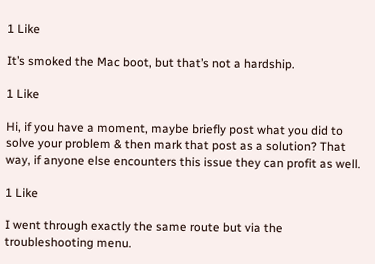1 Like

It’s smoked the Mac boot, but that’s not a hardship.

1 Like

Hi, if you have a moment, maybe briefly post what you did to solve your problem & then mark that post as a solution? That way, if anyone else encounters this issue they can profit as well.

1 Like

I went through exactly the same route but via the troubleshooting menu.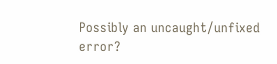Possibly an uncaught/unfixed error?